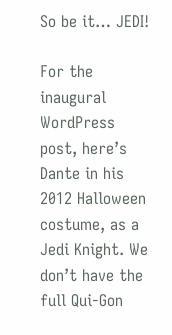So be it… JEDI!

For the inaugural WordPress post, here’s Dante in his 2012 Halloween costume, as a Jedi Knight. We don’t have the full Qui-Gon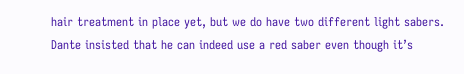hair treatment in place yet, but we do have two different light sabers. Dante insisted that he can indeed use a red saber even though it’s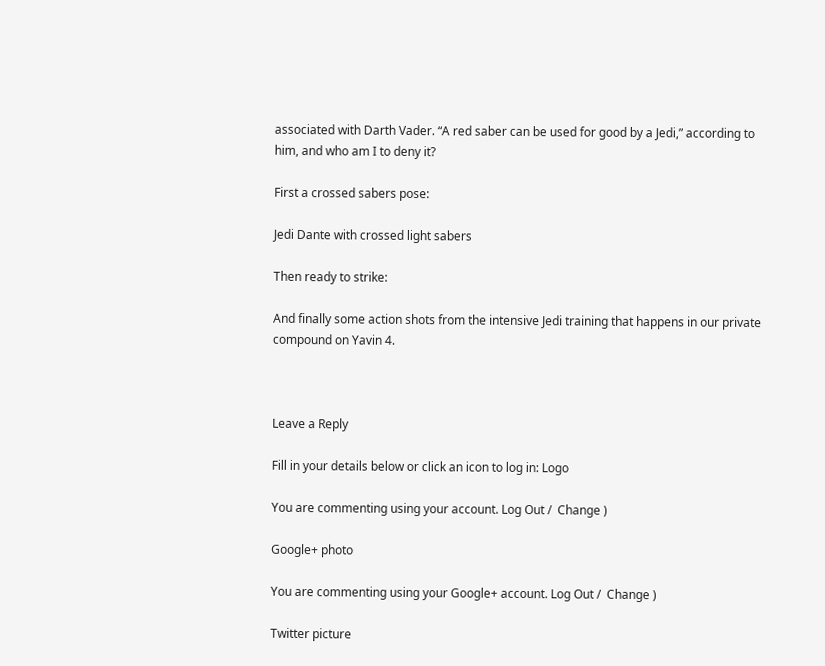associated with Darth Vader. “A red saber can be used for good by a Jedi,” according to him, and who am I to deny it?

First a crossed sabers pose:

Jedi Dante with crossed light sabers

Then ready to strike:

And finally some action shots from the intensive Jedi training that happens in our private compound on Yavin 4.



Leave a Reply

Fill in your details below or click an icon to log in: Logo

You are commenting using your account. Log Out /  Change )

Google+ photo

You are commenting using your Google+ account. Log Out /  Change )

Twitter picture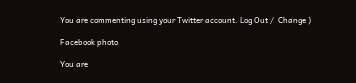You are commenting using your Twitter account. Log Out /  Change )

Facebook photo

You are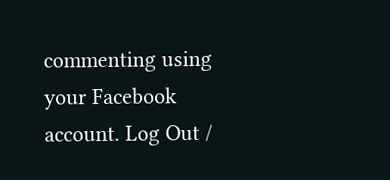commenting using your Facebook account. Log Out /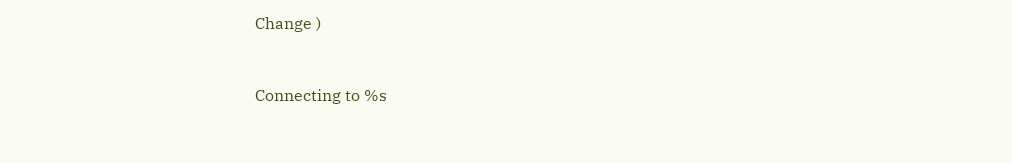Change )


Connecting to %s